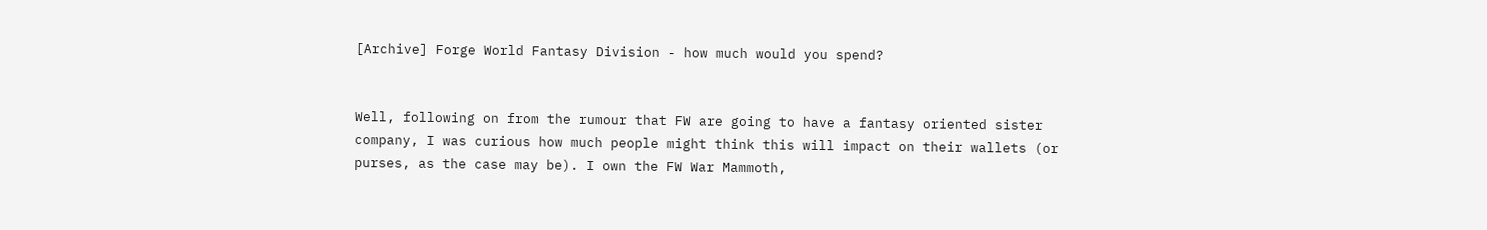[Archive] Forge World Fantasy Division - how much would you spend?


Well, following on from the rumour that FW are going to have a fantasy oriented sister company, I was curious how much people might think this will impact on their wallets (or purses, as the case may be). I own the FW War Mammoth,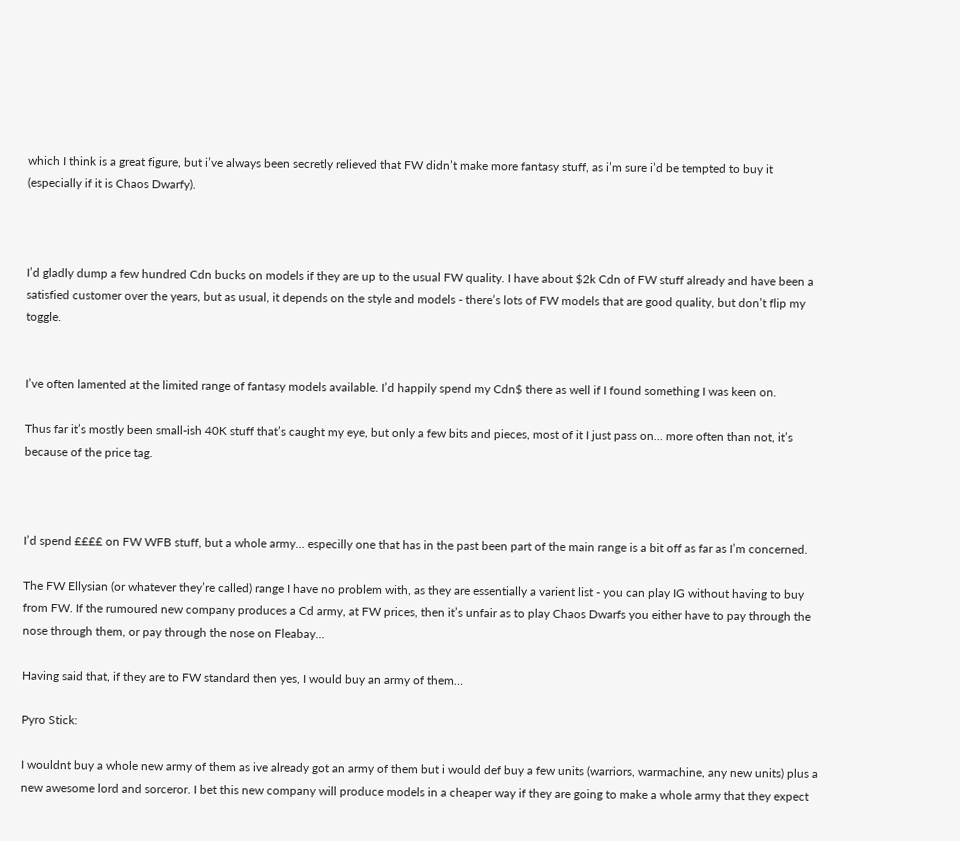which I think is a great figure, but i’ve always been secretly relieved that FW didn’t make more fantasy stuff, as i’m sure i’d be tempted to buy it (especially if it is Chaos Dwarfy).



I’d gladly dump a few hundred Cdn bucks on models if they are up to the usual FW quality. I have about $2k Cdn of FW stuff already and have been a satisfied customer over the years, but as usual, it depends on the style and models - there’s lots of FW models that are good quality, but don’t flip my toggle.


I’ve often lamented at the limited range of fantasy models available. I’d happily spend my Cdn$ there as well if I found something I was keen on.

Thus far it’s mostly been small-ish 40K stuff that’s caught my eye, but only a few bits and pieces, most of it I just pass on… more often than not, it’s because of the price tag.



I’d spend ££££ on FW WFB stuff, but a whole army… especilly one that has in the past been part of the main range is a bit off as far as I’m concerned.

The FW Ellysian (or whatever they’re called) range I have no problem with, as they are essentially a varient list - you can play IG without having to buy from FW. If the rumoured new company produces a Cd army, at FW prices, then it’s unfair as to play Chaos Dwarfs you either have to pay through the nose through them, or pay through the nose on Fleabay…

Having said that, if they are to FW standard then yes, I would buy an army of them…

Pyro Stick:

I wouldnt buy a whole new army of them as ive already got an army of them but i would def buy a few units (warriors, warmachine, any new units) plus a new awesome lord and sorceror. I bet this new company will produce models in a cheaper way if they are going to make a whole army that they expect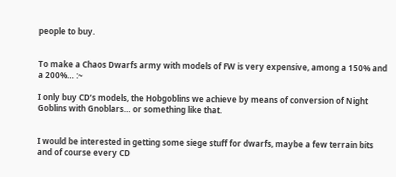people to buy.


To make a Chaos Dwarfs army with models of FW is very expensive, among a 150% and a 200%… :~

I only buy CD’s models, the Hobgoblins we achieve by means of conversion of Night Goblins with Gnoblars… or something like that.


I would be interested in getting some siege stuff for dwarfs, maybe a few terrain bits and of course every CD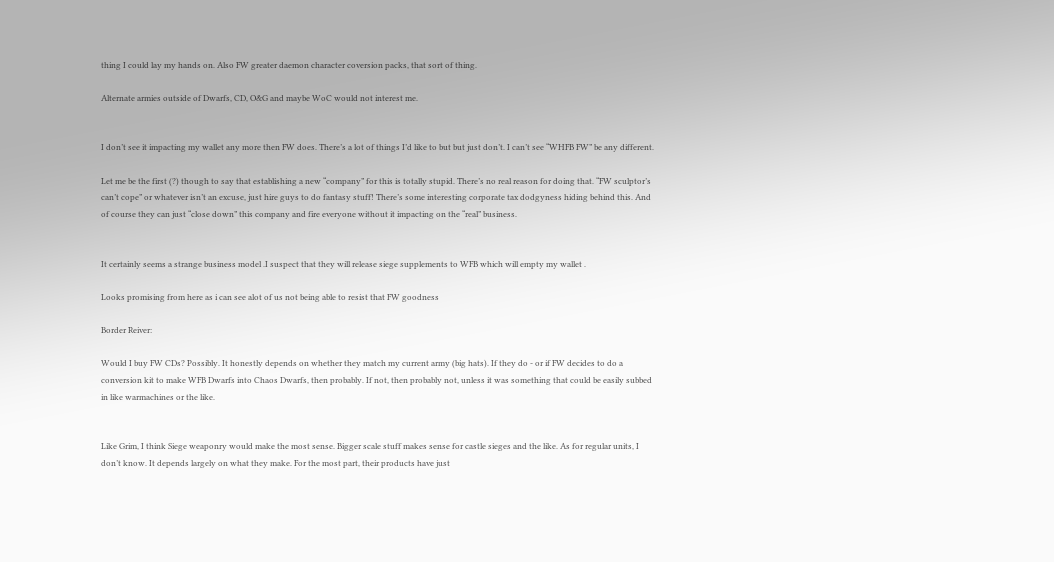thing I could lay my hands on. Also FW greater daemon character coversion packs, that sort of thing.

Alternate armies outside of Dwarfs, CD, O&G and maybe WoC would not interest me.


I don’t see it impacting my wallet any more then FW does. There’s a lot of things I’d like to but but just don’t. I can’t see “WHFB FW” be any different.

Let me be the first (?) though to say that establishing a new “company” for this is totally stupid. There’s no real reason for doing that. “FW sculptor’s can’t cope” or whatever isn’t an excuse, just hire guys to do fantasy stuff! There’s some interesting corporate tax dodgyness hiding behind this. And of course they can just “close down” this company and fire everyone without it impacting on the “real” business.


It certainly seems a strange business model .I suspect that they will release siege supplements to WFB which will empty my wallet .

Looks promising from here as i can see alot of us not being able to resist that FW goodness

Border Reiver:

Would I buy FW CDs? Possibly. It honestly depends on whether they match my current army (big hats). If they do - or if FW decides to do a conversion kit to make WFB Dwarfs into Chaos Dwarfs, then probably. If not, then probably not, unless it was something that could be easily subbed in like warmachines or the like.


Like Grim, I think Siege weaponry would make the most sense. Bigger scale stuff makes sense for castle sieges and the like. As for regular units, I don’t know. It depends largely on what they make. For the most part, their products have just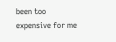been too expensive for me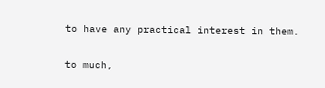to have any practical interest in them.


to much,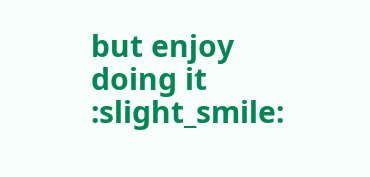but enjoy doing it :slight_smile: